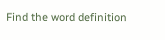Find the word definition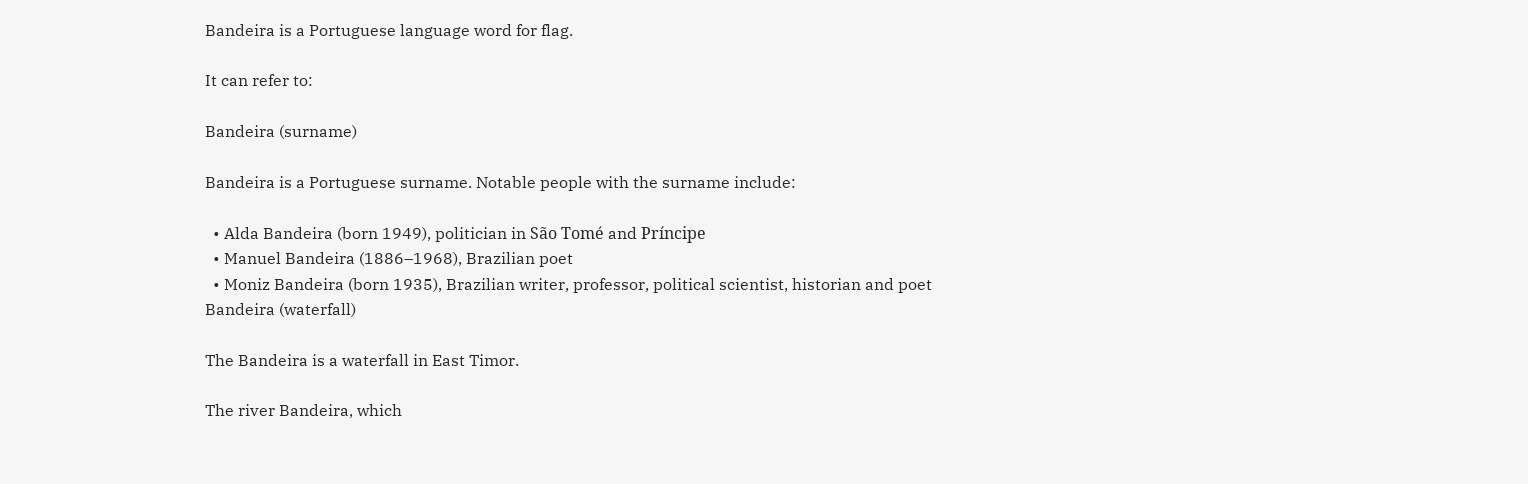Bandeira is a Portuguese language word for flag.

It can refer to:

Bandeira (surname)

Bandeira is a Portuguese surname. Notable people with the surname include:

  • Alda Bandeira (born 1949), politician in São Tomé and Príncipe
  • Manuel Bandeira (1886–1968), Brazilian poet
  • Moniz Bandeira (born 1935), Brazilian writer, professor, political scientist, historian and poet
Bandeira (waterfall)

The Bandeira is a waterfall in East Timor.

The river Bandeira, which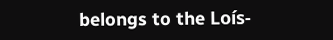belongs to the Loís-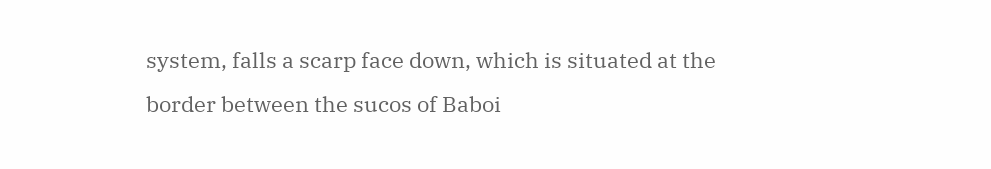system, falls a scarp face down, which is situated at the border between the sucos of Baboi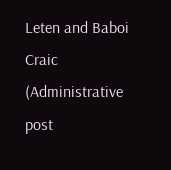Leten and Baboi Craic (Administrative post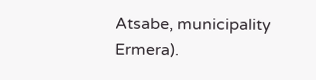Atsabe, municipality Ermera).